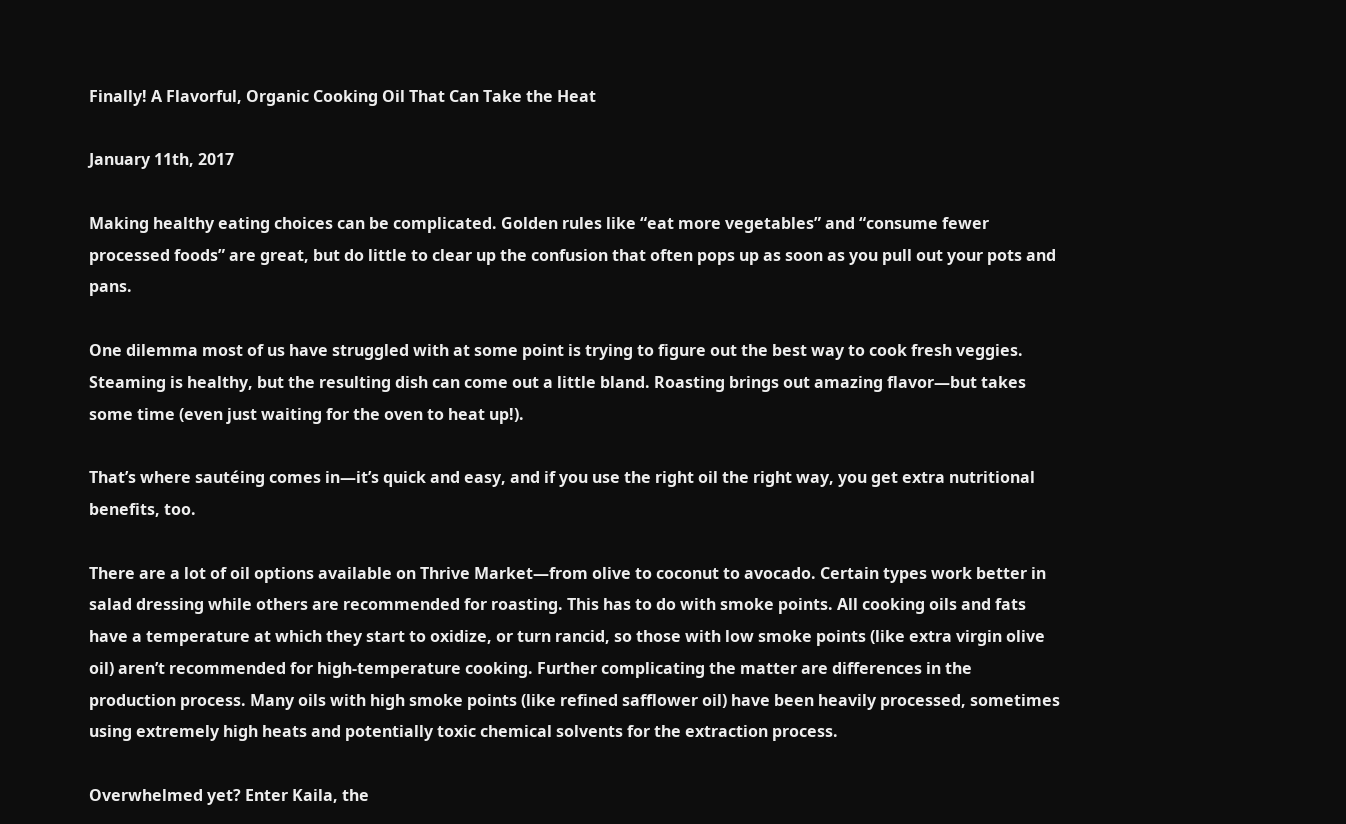Finally! A Flavorful, Organic Cooking Oil That Can Take the Heat

January 11th, 2017

Making healthy eating choices can be complicated. Golden rules like “eat more vegetables” and “consume fewer processed foods” are great, but do little to clear up the confusion that often pops up as soon as you pull out your pots and pans.

One dilemma most of us have struggled with at some point is trying to figure out the best way to cook fresh veggies. Steaming is healthy, but the resulting dish can come out a little bland. Roasting brings out amazing flavor—but takes some time (even just waiting for the oven to heat up!).

That’s where sautéing comes in—it’s quick and easy, and if you use the right oil the right way, you get extra nutritional benefits, too.

There are a lot of oil options available on Thrive Market—from olive to coconut to avocado. Certain types work better in salad dressing while others are recommended for roasting. This has to do with smoke points. All cooking oils and fats have a temperature at which they start to oxidize, or turn rancid, so those with low smoke points (like extra virgin olive oil) aren’t recommended for high-temperature cooking. Further complicating the matter are differences in the production process. Many oils with high smoke points (like refined safflower oil) have been heavily processed, sometimes using extremely high heats and potentially toxic chemical solvents for the extraction process.

Overwhelmed yet? Enter Kaila, the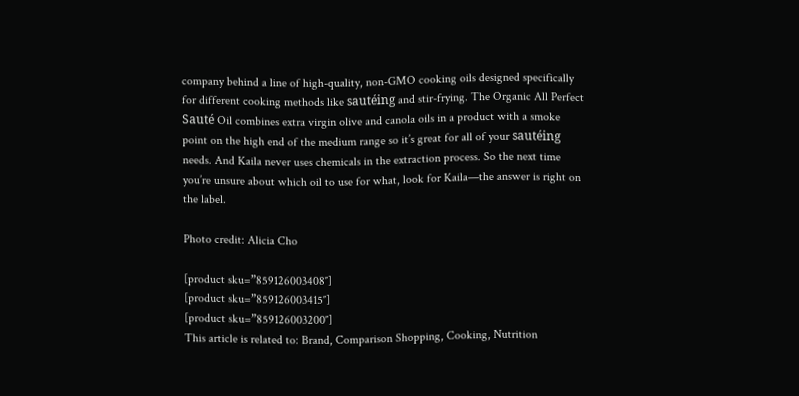company behind a line of high-quality, non-GMO cooking oils designed specifically for different cooking methods like sautéing and stir-frying. The Organic All Perfect Sauté Oil combines extra virgin olive and canola oils in a product with a smoke point on the high end of the medium range so it’s great for all of your sautéing needs. And Kaila never uses chemicals in the extraction process. So the next time you’re unsure about which oil to use for what, look for Kaila—the answer is right on the label.

Photo credit: Alicia Cho

[product sku=”859126003408″]
[product sku=”859126003415″]
[product sku=”859126003200″]
This article is related to: Brand, Comparison Shopping, Cooking, Nutrition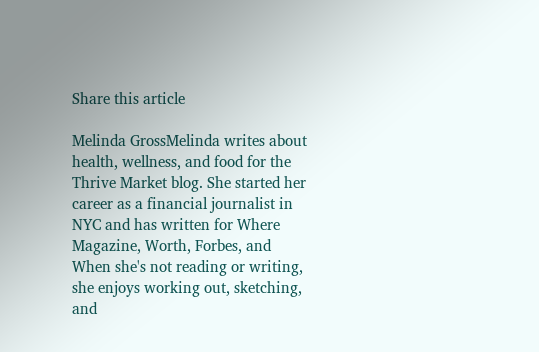Share this article

Melinda GrossMelinda writes about health, wellness, and food for the Thrive Market blog. She started her career as a financial journalist in NYC and has written for Where Magazine, Worth, Forbes, and When she's not reading or writing, she enjoys working out, sketching, and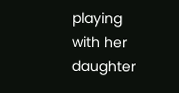playing with her daughter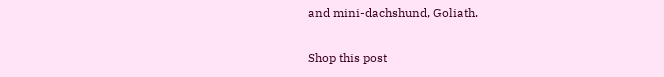and mini-dachshund, Goliath.

Shop this post